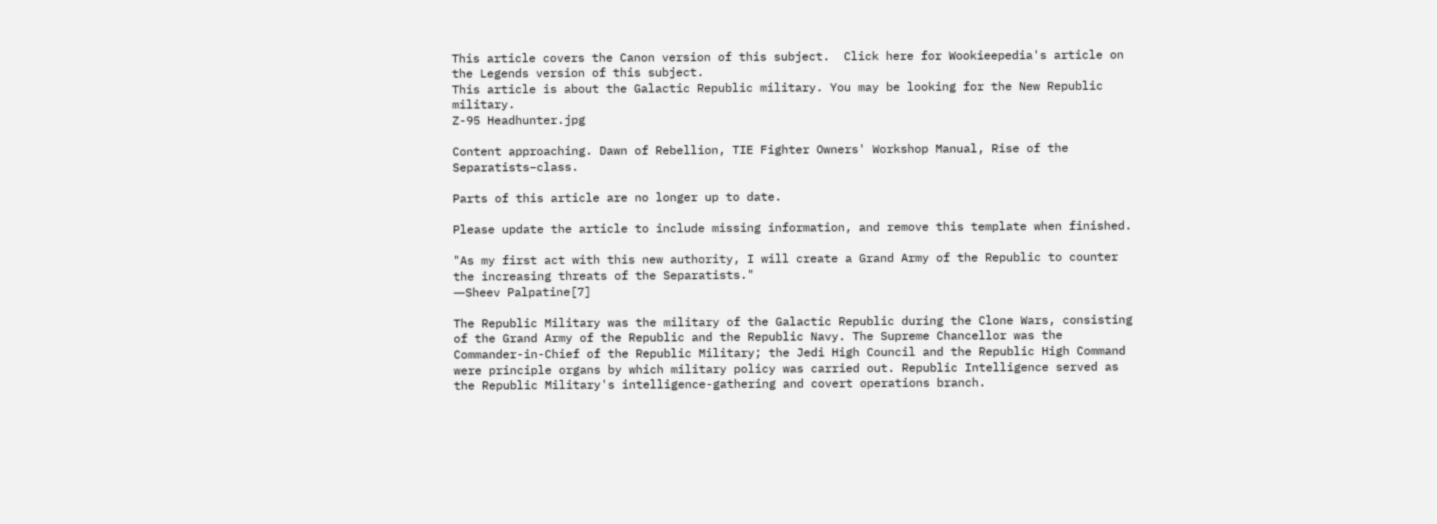This article covers the Canon version of this subject.  Click here for Wookieepedia's article on the Legends version of this subject.
This article is about the Galactic Republic military. You may be looking for the New Republic military.
Z-95 Headhunter.jpg

Content approaching. Dawn of Rebellion, TIE Fighter Owners' Workshop Manual, Rise of the Separatists–class.

Parts of this article are no longer up to date.

Please update the article to include missing information, and remove this template when finished.

"As my first act with this new authority, I will create a Grand Army of the Republic to counter the increasing threats of the Separatists."
―Sheev Palpatine[7]

The Republic Military was the military of the Galactic Republic during the Clone Wars, consisting of the Grand Army of the Republic and the Republic Navy. The Supreme Chancellor was the Commander-in-Chief of the Republic Military; the Jedi High Council and the Republic High Command were principle organs by which military policy was carried out. Republic Intelligence served as the Republic Military's intelligence-gathering and covert operations branch.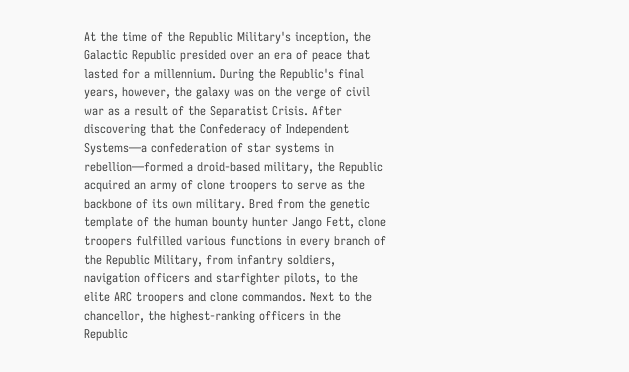At the time of the Republic Military's inception, the Galactic Republic presided over an era of peace that lasted for a millennium. During the Republic's final years, however, the galaxy was on the verge of civil war as a result of the Separatist Crisis. After discovering that the Confederacy of Independent Systems—a confederation of star systems in rebellion—formed a droid-based military, the Republic acquired an army of clone troopers to serve as the backbone of its own military. Bred from the genetic template of the human bounty hunter Jango Fett, clone troopers fulfilled various functions in every branch of the Republic Military, from infantry soldiers, navigation officers and starfighter pilots, to the elite ARC troopers and clone commandos. Next to the chancellor, the highest-ranking officers in the Republic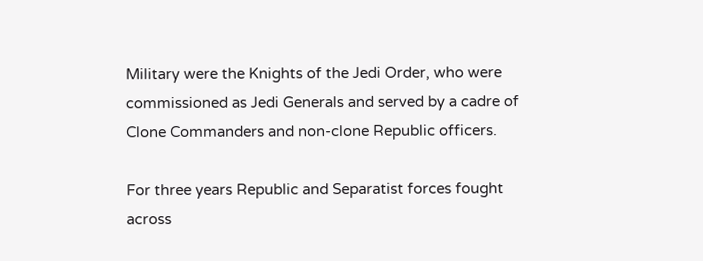Military were the Knights of the Jedi Order, who were commissioned as Jedi Generals and served by a cadre of Clone Commanders and non-clone Republic officers.

For three years Republic and Separatist forces fought across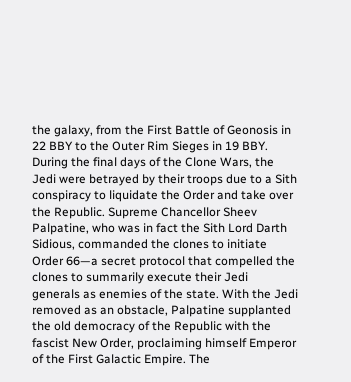the galaxy, from the First Battle of Geonosis in 22 BBY to the Outer Rim Sieges in 19 BBY. During the final days of the Clone Wars, the Jedi were betrayed by their troops due to a Sith conspiracy to liquidate the Order and take over the Republic. Supreme Chancellor Sheev Palpatine, who was in fact the Sith Lord Darth Sidious, commanded the clones to initiate Order 66—a secret protocol that compelled the clones to summarily execute their Jedi generals as enemies of the state. With the Jedi removed as an obstacle, Palpatine supplanted the old democracy of the Republic with the fascist New Order, proclaiming himself Emperor of the First Galactic Empire. The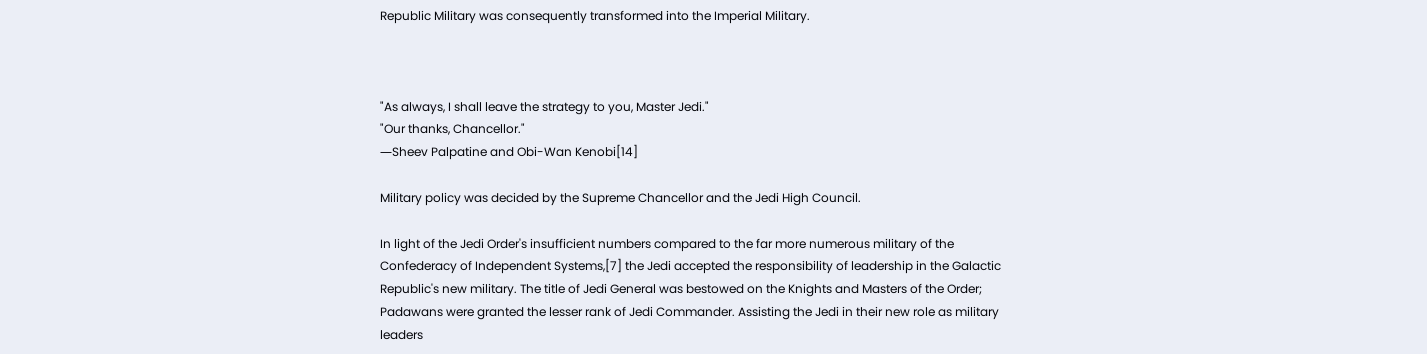Republic Military was consequently transformed into the Imperial Military.



"As always, I shall leave the strategy to you, Master Jedi."
"Our thanks, Chancellor."
―Sheev Palpatine and Obi-Wan Kenobi[14]

Military policy was decided by the Supreme Chancellor and the Jedi High Council.

In light of the Jedi Order's insufficient numbers compared to the far more numerous military of the Confederacy of Independent Systems,[7] the Jedi accepted the responsibility of leadership in the Galactic Republic's new military. The title of Jedi General was bestowed on the Knights and Masters of the Order; Padawans were granted the lesser rank of Jedi Commander. Assisting the Jedi in their new role as military leaders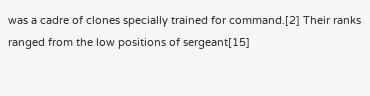was a cadre of clones specially trained for command.[2] Their ranks ranged from the low positions of sergeant[15]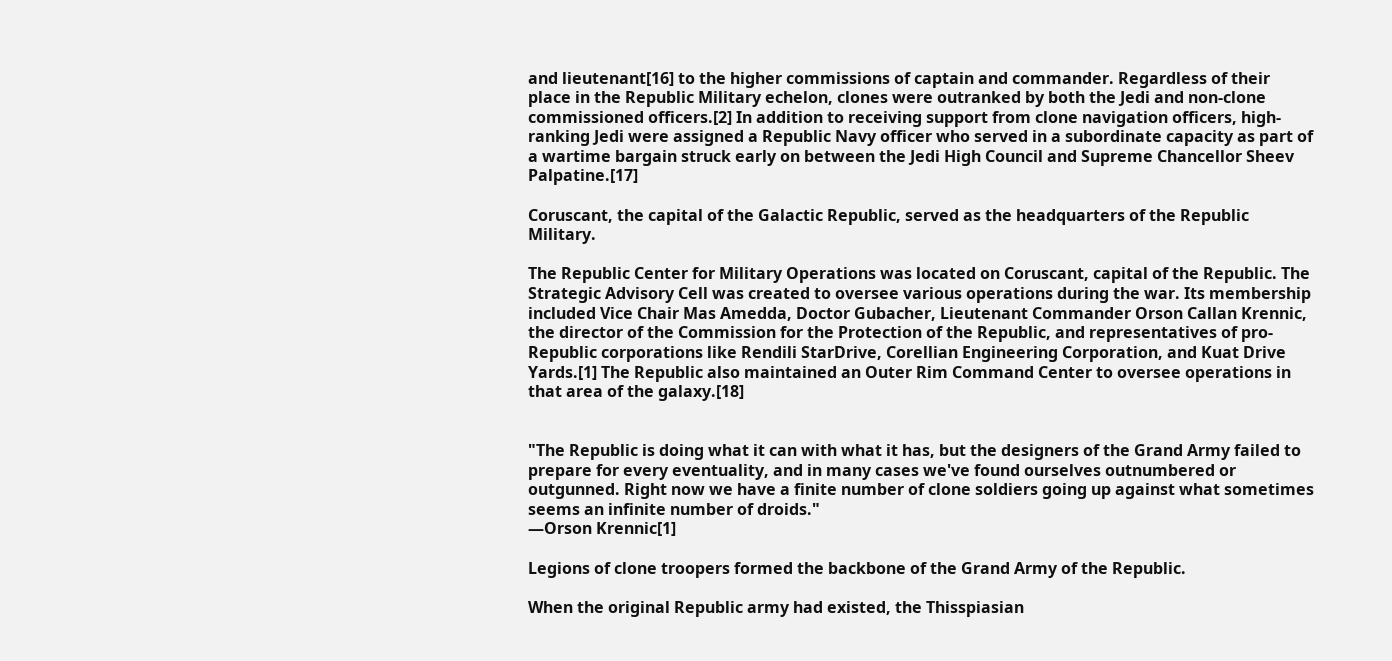and lieutenant[16] to the higher commissions of captain and commander. Regardless of their place in the Republic Military echelon, clones were outranked by both the Jedi and non-clone commissioned officers.[2] In addition to receiving support from clone navigation officers, high-ranking Jedi were assigned a Republic Navy officer who served in a subordinate capacity as part of a wartime bargain struck early on between the Jedi High Council and Supreme Chancellor Sheev Palpatine.[17]

Coruscant, the capital of the Galactic Republic, served as the headquarters of the Republic Military.

The Republic Center for Military Operations was located on Coruscant, capital of the Republic. The Strategic Advisory Cell was created to oversee various operations during the war. Its membership included Vice Chair Mas Amedda, Doctor Gubacher, Lieutenant Commander Orson Callan Krennic, the director of the Commission for the Protection of the Republic, and representatives of pro-Republic corporations like Rendili StarDrive, Corellian Engineering Corporation, and Kuat Drive Yards.[1] The Republic also maintained an Outer Rim Command Center to oversee operations in that area of the galaxy.[18]


"The Republic is doing what it can with what it has, but the designers of the Grand Army failed to prepare for every eventuality, and in many cases we've found ourselves outnumbered or outgunned. Right now we have a finite number of clone soldiers going up against what sometimes seems an infinite number of droids."
―Orson Krennic[1]

Legions of clone troopers formed the backbone of the Grand Army of the Republic.

When the original Republic army had existed, the Thisspiasian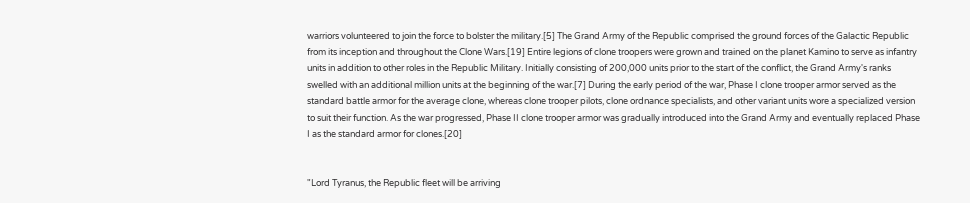warriors volunteered to join the force to bolster the military.[5] The Grand Army of the Republic comprised the ground forces of the Galactic Republic from its inception and throughout the Clone Wars.[19] Entire legions of clone troopers were grown and trained on the planet Kamino to serve as infantry units in addition to other roles in the Republic Military. Initially consisting of 200,000 units prior to the start of the conflict, the Grand Army's ranks swelled with an additional million units at the beginning of the war.[7] During the early period of the war, Phase I clone trooper armor served as the standard battle armor for the average clone, whereas clone trooper pilots, clone ordnance specialists, and other variant units wore a specialized version to suit their function. As the war progressed, Phase II clone trooper armor was gradually introduced into the Grand Army and eventually replaced Phase I as the standard armor for clones.[20]


"Lord Tyranus, the Republic fleet will be arriving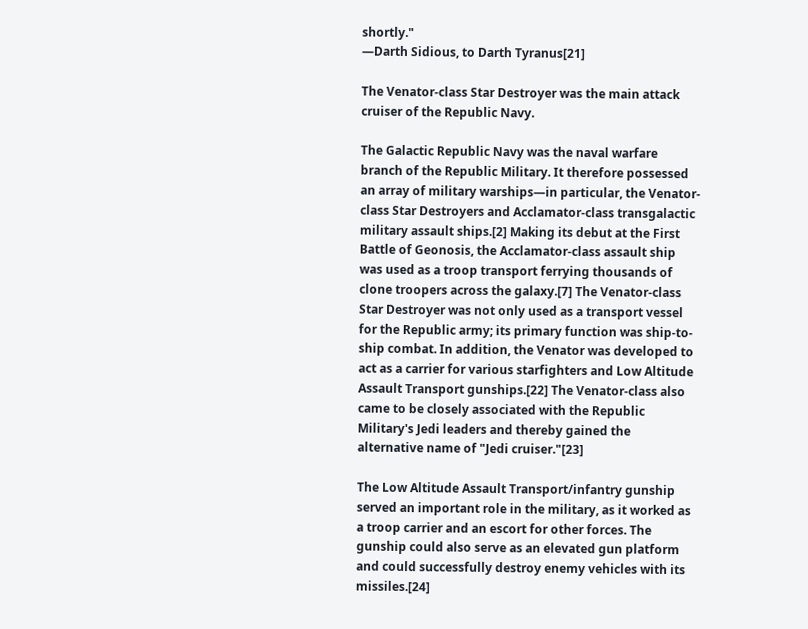shortly."
―Darth Sidious, to Darth Tyranus[21]

The Venator-class Star Destroyer was the main attack cruiser of the Republic Navy.

The Galactic Republic Navy was the naval warfare branch of the Republic Military. It therefore possessed an array of military warships—in particular, the Venator-class Star Destroyers and Acclamator-class transgalactic military assault ships.[2] Making its debut at the First Battle of Geonosis, the Acclamator-class assault ship was used as a troop transport ferrying thousands of clone troopers across the galaxy.[7] The Venator-class Star Destroyer was not only used as a transport vessel for the Republic army; its primary function was ship-to-ship combat. In addition, the Venator was developed to act as a carrier for various starfighters and Low Altitude Assault Transport gunships.[22] The Venator-class also came to be closely associated with the Republic Military's Jedi leaders and thereby gained the alternative name of "Jedi cruiser."[23]

The Low Altitude Assault Transport/infantry gunship served an important role in the military, as it worked as a troop carrier and an escort for other forces. The gunship could also serve as an elevated gun platform and could successfully destroy enemy vehicles with its missiles.[24]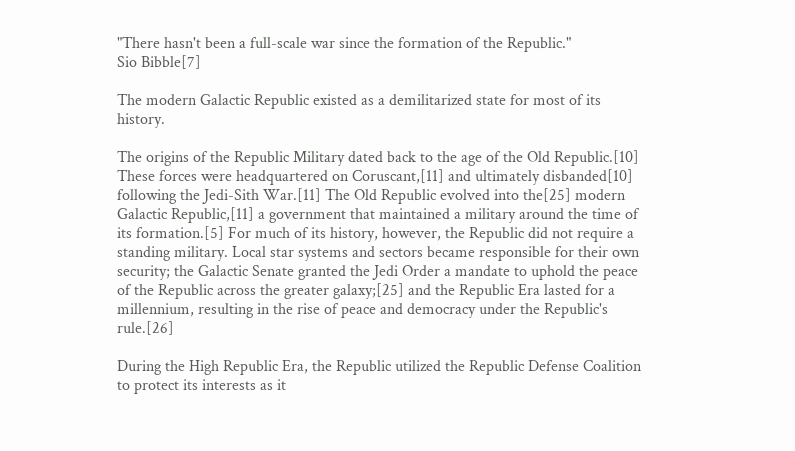"There hasn't been a full-scale war since the formation of the Republic."
Sio Bibble[7]

The modern Galactic Republic existed as a demilitarized state for most of its history.

The origins of the Republic Military dated back to the age of the Old Republic.[10] These forces were headquartered on Coruscant,[11] and ultimately disbanded[10] following the Jedi-Sith War.[11] The Old Republic evolved into the[25] modern Galactic Republic,[11] a government that maintained a military around the time of its formation.[5] For much of its history, however, the Republic did not require a standing military. Local star systems and sectors became responsible for their own security; the Galactic Senate granted the Jedi Order a mandate to uphold the peace of the Republic across the greater galaxy;[25] and the Republic Era lasted for a millennium, resulting in the rise of peace and democracy under the Republic's rule.[26]

During the High Republic Era, the Republic utilized the Republic Defense Coalition to protect its interests as it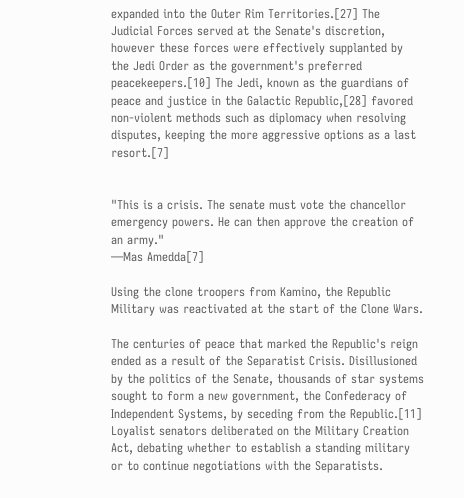expanded into the Outer Rim Territories.[27] The Judicial Forces served at the Senate's discretion, however these forces were effectively supplanted by the Jedi Order as the government's preferred peacekeepers.[10] The Jedi, known as the guardians of peace and justice in the Galactic Republic,[28] favored non-violent methods such as diplomacy when resolving disputes, keeping the more aggressive options as a last resort.[7]


"This is a crisis. The senate must vote the chancellor emergency powers. He can then approve the creation of an army."
―Mas Amedda[7]

Using the clone troopers from Kamino, the Republic Military was reactivated at the start of the Clone Wars.

The centuries of peace that marked the Republic's reign ended as a result of the Separatist Crisis. Disillusioned by the politics of the Senate, thousands of star systems sought to form a new government, the Confederacy of Independent Systems, by seceding from the Republic.[11] Loyalist senators deliberated on the Military Creation Act, debating whether to establish a standing military or to continue negotiations with the Separatists.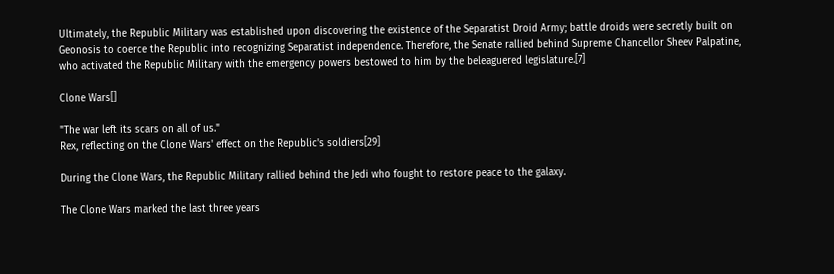Ultimately, the Republic Military was established upon discovering the existence of the Separatist Droid Army; battle droids were secretly built on Geonosis to coerce the Republic into recognizing Separatist independence. Therefore, the Senate rallied behind Supreme Chancellor Sheev Palpatine, who activated the Republic Military with the emergency powers bestowed to him by the beleaguered legislature.[7]

Clone Wars[]

"The war left its scars on all of us."
Rex, reflecting on the Clone Wars' effect on the Republic's soldiers[29]

During the Clone Wars, the Republic Military rallied behind the Jedi who fought to restore peace to the galaxy.

The Clone Wars marked the last three years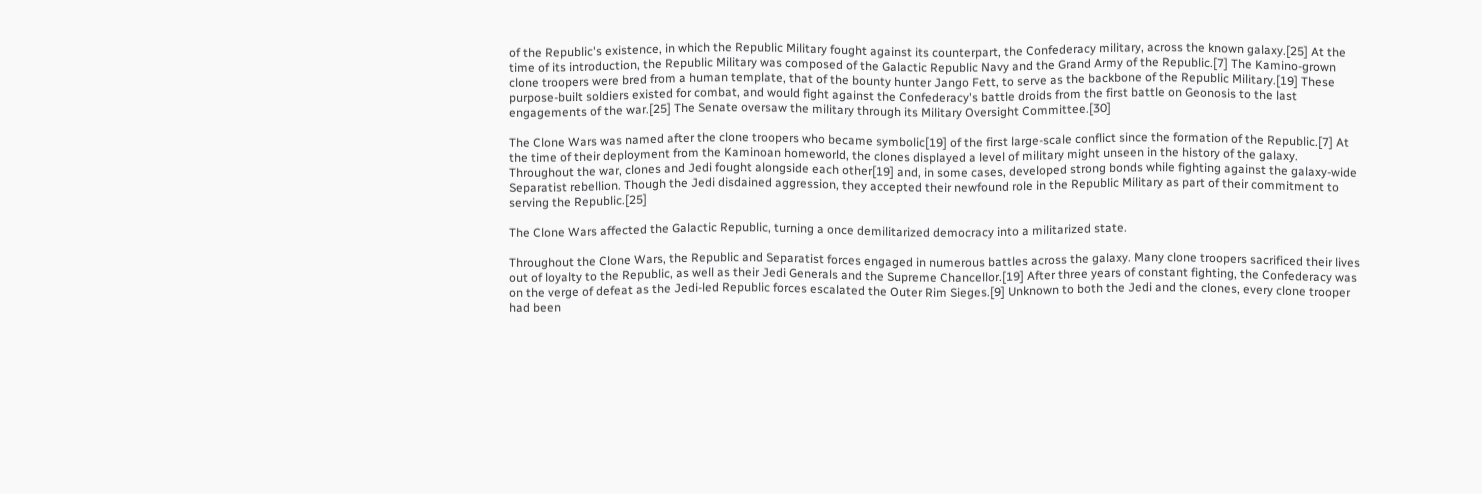of the Republic's existence, in which the Republic Military fought against its counterpart, the Confederacy military, across the known galaxy.[25] At the time of its introduction, the Republic Military was composed of the Galactic Republic Navy and the Grand Army of the Republic.[7] The Kamino-grown clone troopers were bred from a human template, that of the bounty hunter Jango Fett, to serve as the backbone of the Republic Military.[19] These purpose-built soldiers existed for combat, and would fight against the Confederacy's battle droids from the first battle on Geonosis to the last engagements of the war.[25] The Senate oversaw the military through its Military Oversight Committee.[30]

The Clone Wars was named after the clone troopers who became symbolic[19] of the first large-scale conflict since the formation of the Republic.[7] At the time of their deployment from the Kaminoan homeworld, the clones displayed a level of military might unseen in the history of the galaxy. Throughout the war, clones and Jedi fought alongside each other[19] and, in some cases, developed strong bonds while fighting against the galaxy-wide Separatist rebellion. Though the Jedi disdained aggression, they accepted their newfound role in the Republic Military as part of their commitment to serving the Republic.[25]

The Clone Wars affected the Galactic Republic, turning a once demilitarized democracy into a militarized state.

Throughout the Clone Wars, the Republic and Separatist forces engaged in numerous battles across the galaxy. Many clone troopers sacrificed their lives out of loyalty to the Republic, as well as their Jedi Generals and the Supreme Chancellor.[19] After three years of constant fighting, the Confederacy was on the verge of defeat as the Jedi-led Republic forces escalated the Outer Rim Sieges.[9] Unknown to both the Jedi and the clones, every clone trooper had been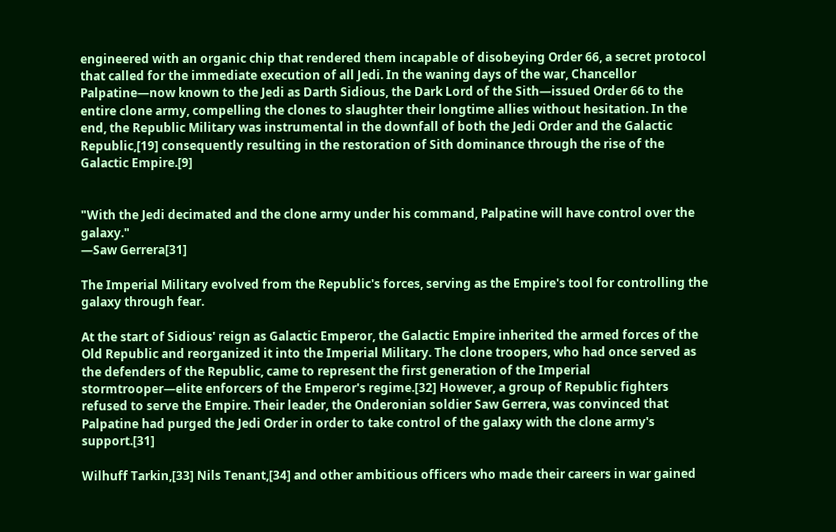engineered with an organic chip that rendered them incapable of disobeying Order 66, a secret protocol that called for the immediate execution of all Jedi. In the waning days of the war, Chancellor Palpatine—now known to the Jedi as Darth Sidious, the Dark Lord of the Sith—issued Order 66 to the entire clone army, compelling the clones to slaughter their longtime allies without hesitation. In the end, the Republic Military was instrumental in the downfall of both the Jedi Order and the Galactic Republic,[19] consequently resulting in the restoration of Sith dominance through the rise of the Galactic Empire.[9]


"With the Jedi decimated and the clone army under his command, Palpatine will have control over the galaxy."
―Saw Gerrera[31]

The Imperial Military evolved from the Republic's forces, serving as the Empire's tool for controlling the galaxy through fear.

At the start of Sidious' reign as Galactic Emperor, the Galactic Empire inherited the armed forces of the Old Republic and reorganized it into the Imperial Military. The clone troopers, who had once served as the defenders of the Republic, came to represent the first generation of the Imperial stormtrooper—elite enforcers of the Emperor's regime.[32] However, a group of Republic fighters refused to serve the Empire. Their leader, the Onderonian soldier Saw Gerrera, was convinced that Palpatine had purged the Jedi Order in order to take control of the galaxy with the clone army's support.[31]

Wilhuff Tarkin,[33] Nils Tenant,[34] and other ambitious officers who made their careers in war gained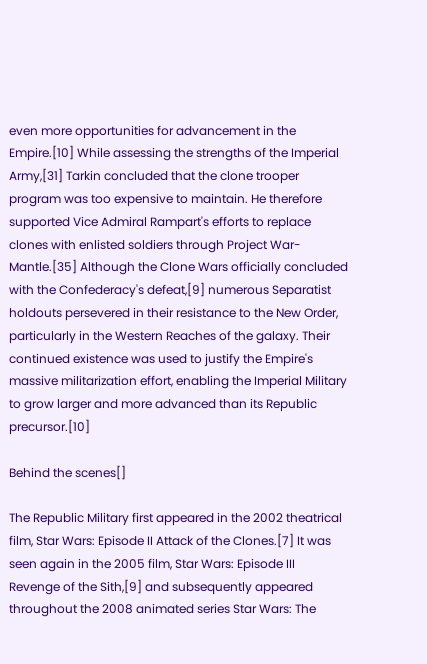even more opportunities for advancement in the Empire.[10] While assessing the strengths of the Imperial Army,[31] Tarkin concluded that the clone trooper program was too expensive to maintain. He therefore supported Vice Admiral Rampart's efforts to replace clones with enlisted soldiers through Project War-Mantle.[35] Although the Clone Wars officially concluded with the Confederacy's defeat,[9] numerous Separatist holdouts persevered in their resistance to the New Order, particularly in the Western Reaches of the galaxy. Their continued existence was used to justify the Empire's massive militarization effort, enabling the Imperial Military to grow larger and more advanced than its Republic precursor.[10]

Behind the scenes[]

The Republic Military first appeared in the 2002 theatrical film, Star Wars: Episode II Attack of the Clones.[7] It was seen again in the 2005 film, Star Wars: Episode III Revenge of the Sith,[9] and subsequently appeared throughout the 2008 animated series Star Wars: The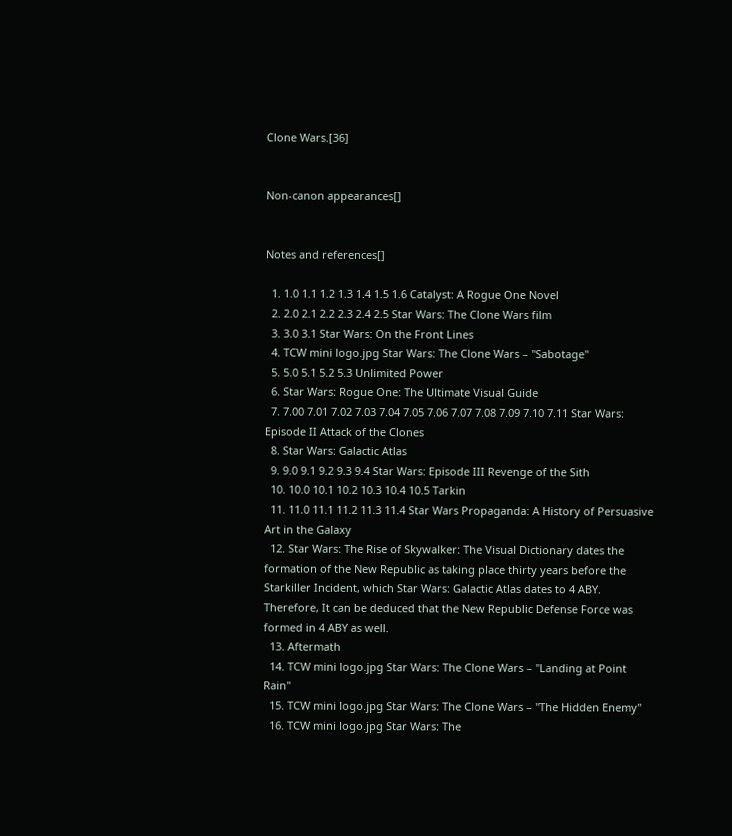Clone Wars.[36]


Non-canon appearances[]


Notes and references[]

  1. 1.0 1.1 1.2 1.3 1.4 1.5 1.6 Catalyst: A Rogue One Novel
  2. 2.0 2.1 2.2 2.3 2.4 2.5 Star Wars: The Clone Wars film
  3. 3.0 3.1 Star Wars: On the Front Lines
  4. TCW mini logo.jpg Star Wars: The Clone Wars – "Sabotage"
  5. 5.0 5.1 5.2 5.3 Unlimited Power
  6. Star Wars: Rogue One: The Ultimate Visual Guide
  7. 7.00 7.01 7.02 7.03 7.04 7.05 7.06 7.07 7.08 7.09 7.10 7.11 Star Wars: Episode II Attack of the Clones
  8. Star Wars: Galactic Atlas
  9. 9.0 9.1 9.2 9.3 9.4 Star Wars: Episode III Revenge of the Sith
  10. 10.0 10.1 10.2 10.3 10.4 10.5 Tarkin
  11. 11.0 11.1 11.2 11.3 11.4 Star Wars Propaganda: A History of Persuasive Art in the Galaxy
  12. Star Wars: The Rise of Skywalker: The Visual Dictionary dates the formation of the New Republic as taking place thirty years before the Starkiller Incident, which Star Wars: Galactic Atlas dates to 4 ABY. Therefore, It can be deduced that the New Republic Defense Force was formed in 4 ABY as well.
  13. Aftermath
  14. TCW mini logo.jpg Star Wars: The Clone Wars – "Landing at Point Rain"
  15. TCW mini logo.jpg Star Wars: The Clone Wars – "The Hidden Enemy"
  16. TCW mini logo.jpg Star Wars: The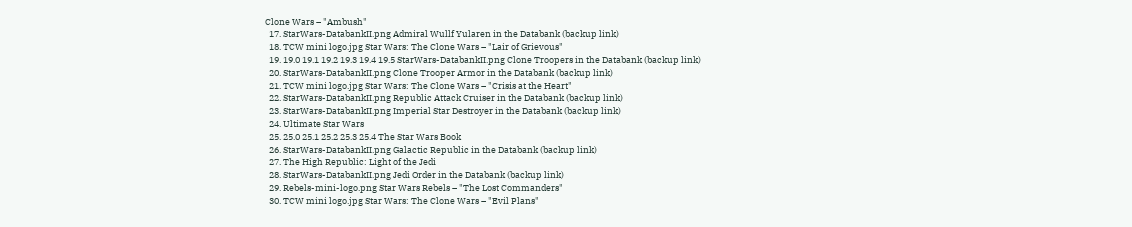Clone Wars – "Ambush"
  17. StarWars-DatabankII.png Admiral Wullf Yularen in the Databank (backup link)
  18. TCW mini logo.jpg Star Wars: The Clone Wars – "Lair of Grievous"
  19. 19.0 19.1 19.2 19.3 19.4 19.5 StarWars-DatabankII.png Clone Troopers in the Databank (backup link)
  20. StarWars-DatabankII.png Clone Trooper Armor in the Databank (backup link)
  21. TCW mini logo.jpg Star Wars: The Clone Wars – "Crisis at the Heart"
  22. StarWars-DatabankII.png Republic Attack Cruiser in the Databank (backup link)
  23. StarWars-DatabankII.png Imperial Star Destroyer in the Databank (backup link)
  24. Ultimate Star Wars
  25. 25.0 25.1 25.2 25.3 25.4 The Star Wars Book
  26. StarWars-DatabankII.png Galactic Republic in the Databank (backup link)
  27. The High Republic: Light of the Jedi
  28. StarWars-DatabankII.png Jedi Order in the Databank (backup link)
  29. Rebels-mini-logo.png Star Wars Rebels – "The Lost Commanders"
  30. TCW mini logo.jpg Star Wars: The Clone Wars – "Evil Plans"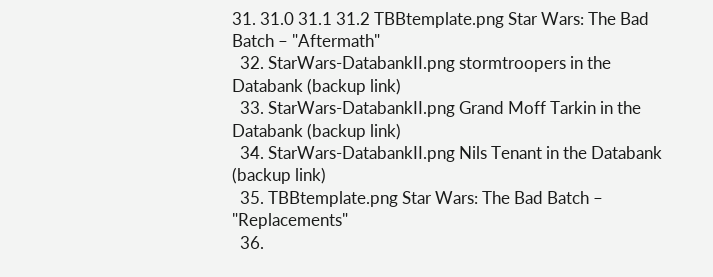31. 31.0 31.1 31.2 TBBtemplate.png Star Wars: The Bad Batch – "Aftermath"
  32. StarWars-DatabankII.png stormtroopers in the Databank (backup link)
  33. StarWars-DatabankII.png Grand Moff Tarkin in the Databank (backup link)
  34. StarWars-DatabankII.png Nils Tenant in the Databank (backup link)
  35. TBBtemplate.png Star Wars: The Bad Batch – "Replacements"
  36.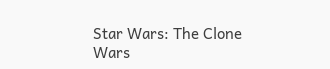Star Wars: The Clone Wars